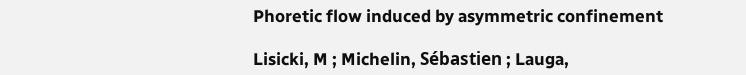Phoretic flow induced by asymmetric confinement

Lisicki, M ; Michelin, Sébastien ; Lauga,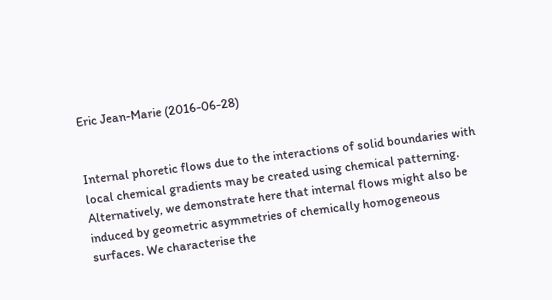Eric Jean-Marie (2016-06-28)


Internal phoretic flows due to the interactions of solid boundaries with local chemical gradients may be created using chemical patterning. Alternatively, we demonstrate here that internal flows might also be induced by geometric asymmetries of chemically homogeneous surfaces. We characterise the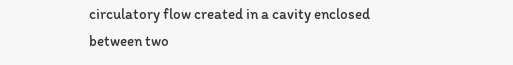circulatory flow created in a cavity enclosed between two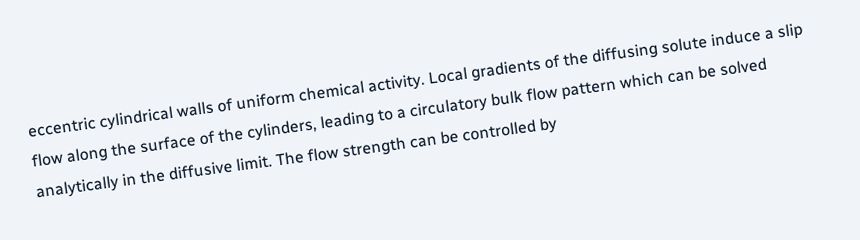eccentric cylindrical walls of uniform chemical activity. Local gradients of the diffusing solute induce a slip flow along the surface of the cylinders, leading to a circulatory bulk flow pattern which can be solved analytically in the diffusive limit. The flow strength can be controlled by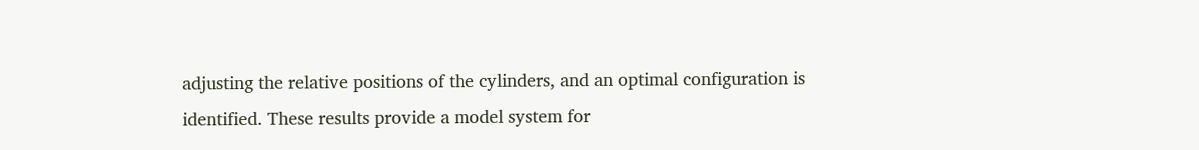adjusting the relative positions of the cylinders, and an optimal configuration is identified. These results provide a model system for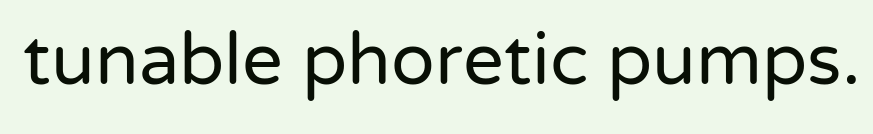tunable phoretic pumps.